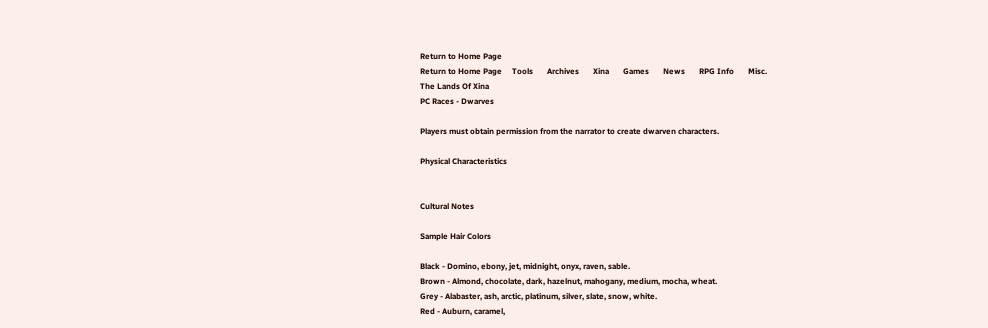Return to Home Page
Return to Home Page     Tools       Archives       Xina       Games       News       RPG Info       Misc.
The Lands Of Xina
PC Races - Dwarves

Players must obtain permission from the narrator to create dwarven characters.

Physical Characteristics


Cultural Notes

Sample Hair Colors

Black - Domino, ebony, jet, midnight, onyx, raven, sable.
Brown - Almond, chocolate, dark, hazelnut, mahogany, medium, mocha, wheat.
Grey - Alabaster, ash, arctic, platinum, silver, slate, snow, white.
Red - Auburn, caramel,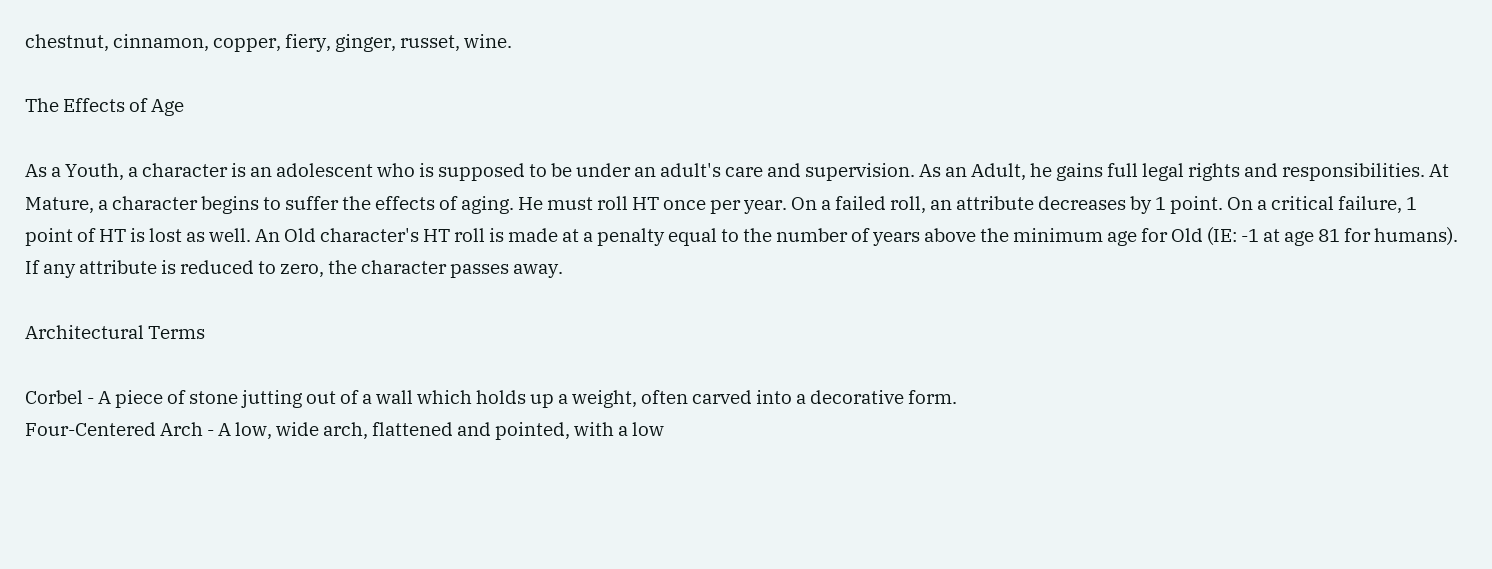chestnut, cinnamon, copper, fiery, ginger, russet, wine.

The Effects of Age

As a Youth, a character is an adolescent who is supposed to be under an adult's care and supervision. As an Adult, he gains full legal rights and responsibilities. At Mature, a character begins to suffer the effects of aging. He must roll HT once per year. On a failed roll, an attribute decreases by 1 point. On a critical failure, 1 point of HT is lost as well. An Old character's HT roll is made at a penalty equal to the number of years above the minimum age for Old (IE: -1 at age 81 for humans). If any attribute is reduced to zero, the character passes away.

Architectural Terms

Corbel - A piece of stone jutting out of a wall which holds up a weight, often carved into a decorative form.
Four-Centered Arch - A low, wide arch, flattened and pointed, with a low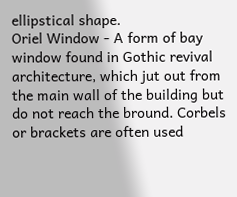ellipstical shape.
Oriel Window - A form of bay window found in Gothic revival architecture, which jut out from the main wall of the building but do not reach the bround. Corbels or brackets are often used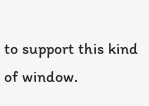to support this kind of window.